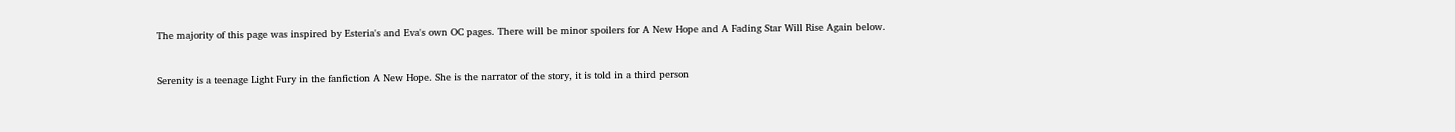The majority of this page was inspired by Esteria's and Eva's own OC pages. There will be minor spoilers for A New Hope and A Fading Star Will Rise Again below.


Serenity is a teenage Light Fury in the fanfiction A New Hope. She is the narrator of the story, it is told in a third person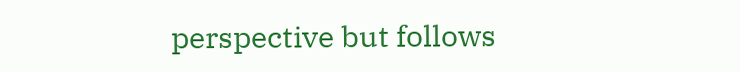perspective but follows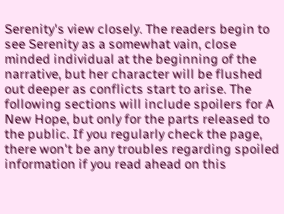Serenity's view closely. The readers begin to see Serenity as a somewhat vain, close minded individual at the beginning of the narrative, but her character will be flushed out deeper as conflicts start to arise. The following sections will include spoilers for A New Hope, but only for the parts released to the public. If you regularly check the page, there won't be any troubles regarding spoiled information if you read ahead on this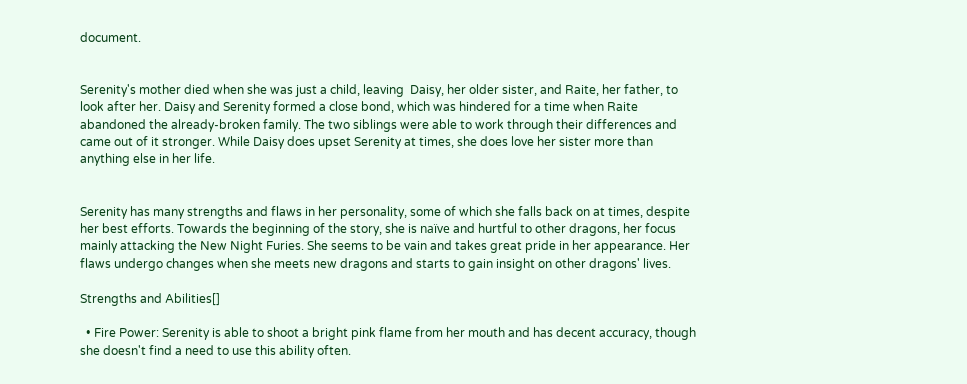document.


Serenity's mother died when she was just a child, leaving  Daisy, her older sister, and Raite, her father, to look after her. Daisy and Serenity formed a close bond, which was hindered for a time when Raite abandoned the already-broken family. The two siblings were able to work through their differences and came out of it stronger. While Daisy does upset Serenity at times, she does love her sister more than anything else in her life.


Serenity has many strengths and flaws in her personality, some of which she falls back on at times, despite her best efforts. Towards the beginning of the story, she is naïve and hurtful to other dragons, her focus mainly attacking the New Night Furies. She seems to be vain and takes great pride in her appearance. Her flaws undergo changes when she meets new dragons and starts to gain insight on other dragons' lives.

Strengths and Abilities[]

  • Fire Power: Serenity is able to shoot a bright pink flame from her mouth and has decent accuracy, though she doesn't find a need to use this ability often.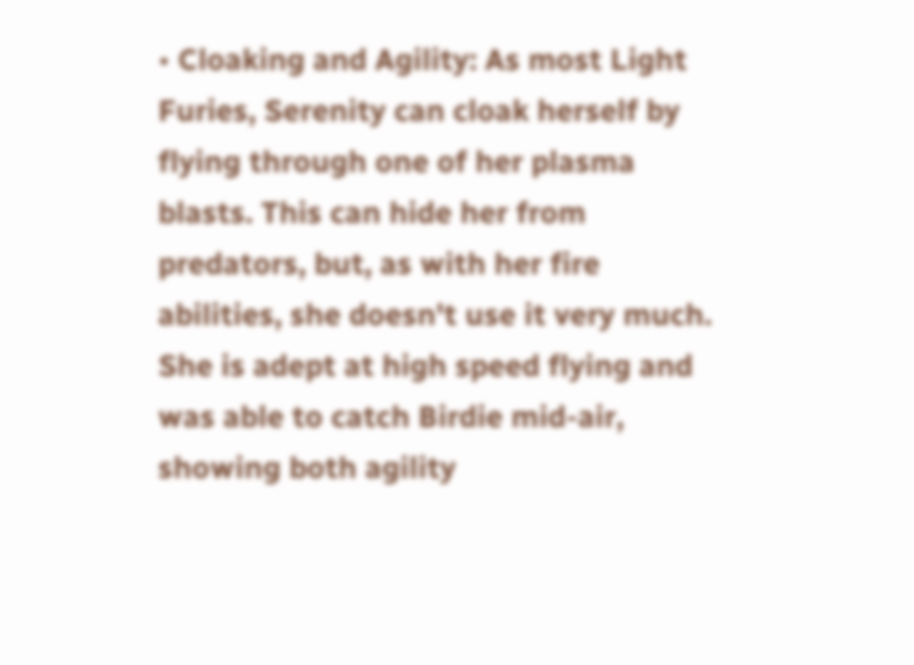• Cloaking and Agility: As most Light Furies, Serenity can cloak herself by flying through one of her plasma blasts. This can hide her from predators, but, as with her fire abilities, she doesn't use it very much. She is adept at high speed flying and was able to catch Birdie mid-air, showing both agility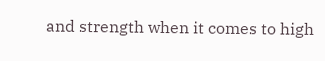and strength when it comes to high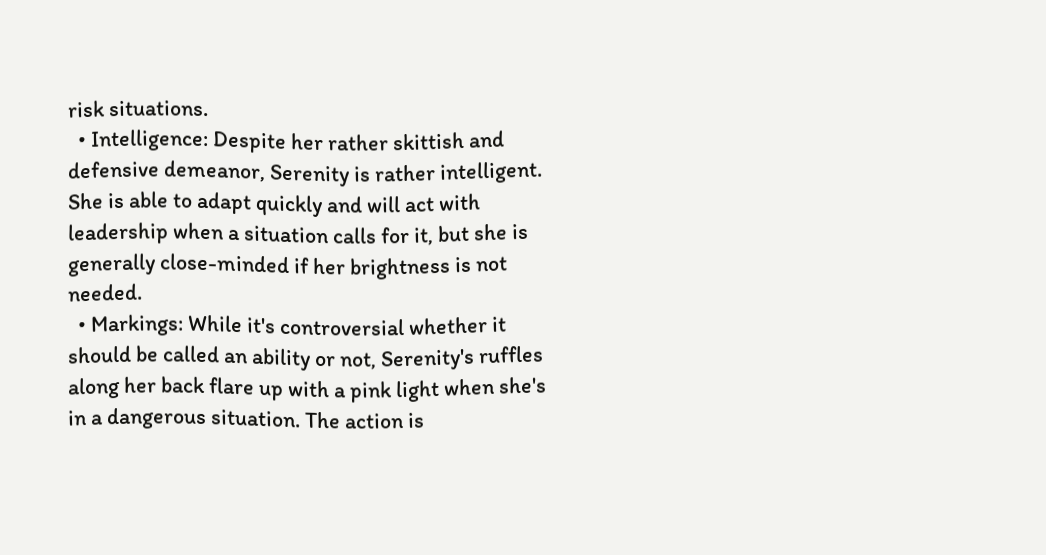risk situations.
  • Intelligence: Despite her rather skittish and defensive demeanor, Serenity is rather intelligent. She is able to adapt quickly and will act with leadership when a situation calls for it, but she is generally close-minded if her brightness is not needed.
  • Markings: While it's controversial whether it should be called an ability or not, Serenity's ruffles along her back flare up with a pink light when she's in a dangerous situation. The action is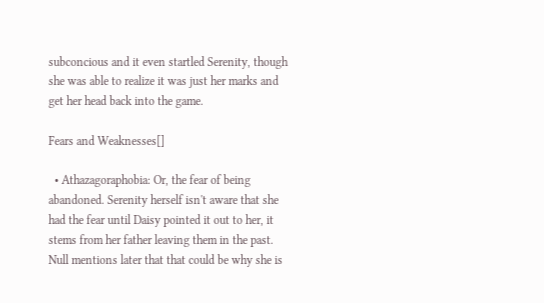subconcious and it even startled Serenity, though she was able to realize it was just her marks and get her head back into the game.

Fears and Weaknesses[]

  • Athazagoraphobia: Or, the fear of being abandoned. Serenity herself isn't aware that she had the fear until Daisy pointed it out to her, it stems from her father leaving them in the past. Null mentions later that that could be why she is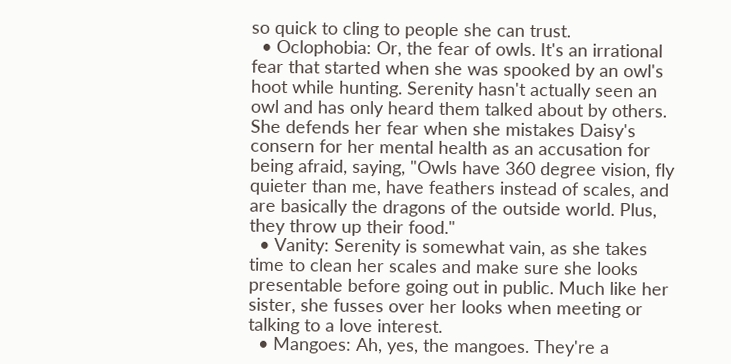so quick to cling to people she can trust.
  • Oclophobia: Or, the fear of owls. It's an irrational fear that started when she was spooked by an owl's hoot while hunting. Serenity hasn't actually seen an owl and has only heard them talked about by others. She defends her fear when she mistakes Daisy's consern for her mental health as an accusation for being afraid, saying, "Owls have 360 degree vision, fly quieter than me, have feathers instead of scales, and are basically the dragons of the outside world. Plus, they throw up their food."
  • Vanity: Serenity is somewhat vain, as she takes time to clean her scales and make sure she looks presentable before going out in public. Much like her sister, she fusses over her looks when meeting or talking to a love interest.
  • Mangoes: Ah, yes, the mangoes. They're a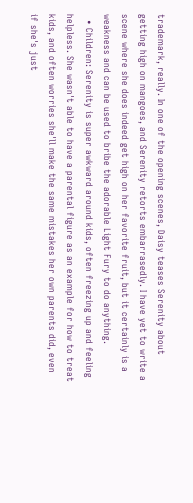trademark, really. In one of the opening scenes, Daisy teases Serenity about getting high on mangoes, and Serenity retorts embarrasedly. I have yet to write a scene where she does indeed get high on her favorite fruit, but it certainly is a weakness and can be used to bribe the adorable Light Fury to do anything.
  • Children: Serenity is super awkward around kids, often freezing up and feeling helpless. She wasn't able to have a parental figure as an example for how to treat kids, and often worries she'll make the same mistakes her own parents did, even if she's just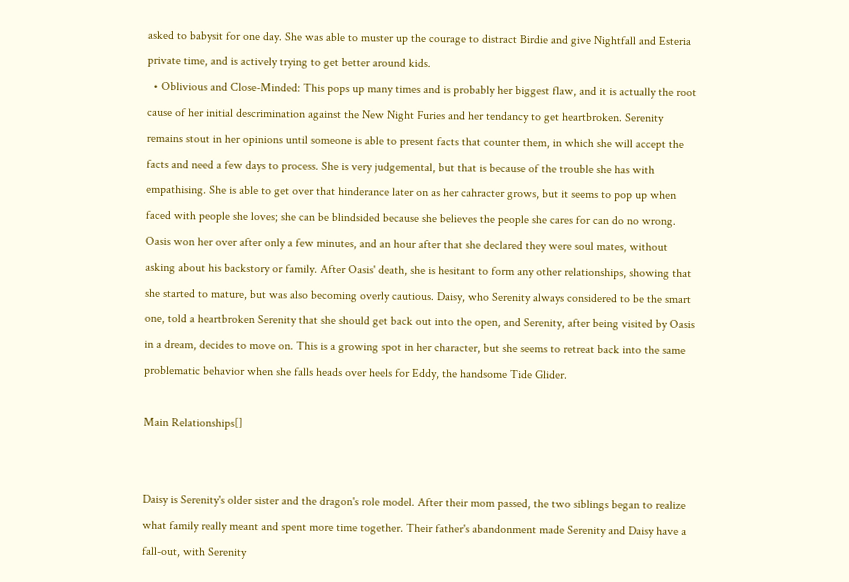asked to babysit for one day. She was able to muster up the courage to distract Birdie and give Nightfall and Esteria private time, and is actively trying to get better around kids.
  • Oblivious and Close-Minded: This pops up many times and is probably her biggest flaw, and it is actually the root cause of her initial descrimination against the New Night Furies and her tendancy to get heartbroken. Serenity remains stout in her opinions until someone is able to present facts that counter them, in which she will accept the facts and need a few days to process. She is very judgemental, but that is because of the trouble she has with empathising. She is able to get over that hinderance later on as her cahracter grows, but it seems to pop up when faced with people she loves; she can be blindsided because she believes the people she cares for can do no wrong. Oasis won her over after only a few minutes, and an hour after that she declared they were soul mates, without asking about his backstory or family. After Oasis' death, she is hesitant to form any other relationships, showing that she started to mature, but was also becoming overly cautious. Daisy, who Serenity always considered to be the smart one, told a heartbroken Serenity that she should get back out into the open, and Serenity, after being visited by Oasis in a dream, decides to move on. This is a growing spot in her character, but she seems to retreat back into the same problematic behavior when she falls heads over heels for Eddy, the handsome Tide Glider.

Main Relationships[]


Daisy is Serenity's older sister and the dragon's role model. After their mom passed, the two siblings began to realize what family really meant and spent more time together. Their father's abandonment made Serenity and Daisy have a fall-out, with Serenity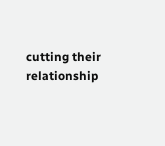cutting their relationship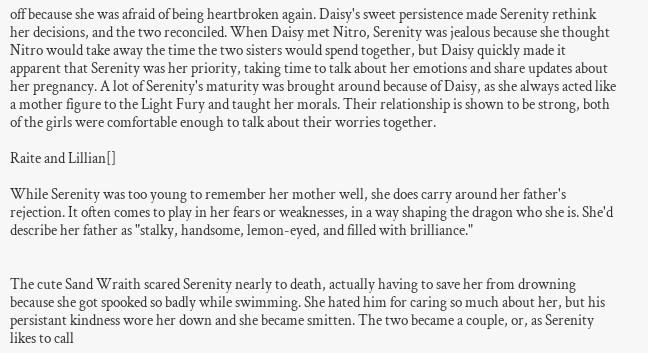off because she was afraid of being heartbroken again. Daisy's sweet persistence made Serenity rethink her decisions, and the two reconciled. When Daisy met Nitro, Serenity was jealous because she thought Nitro would take away the time the two sisters would spend together, but Daisy quickly made it apparent that Serenity was her priority, taking time to talk about her emotions and share updates about her pregnancy. A lot of Serenity's maturity was brought around because of Daisy, as she always acted like a mother figure to the Light Fury and taught her morals. Their relationship is shown to be strong, both of the girls were comfortable enough to talk about their worries together.

Raite and Lillian[]

While Serenity was too young to remember her mother well, she does carry around her father's rejection. It often comes to play in her fears or weaknesses, in a way shaping the dragon who she is. She'd describe her father as "stalky, handsome, lemon-eyed, and filled with brilliance."


The cute Sand Wraith scared Serenity nearly to death, actually having to save her from drowning because she got spooked so badly while swimming. She hated him for caring so much about her, but his persistant kindness wore her down and she became smitten. The two became a couple, or, as Serenity likes to call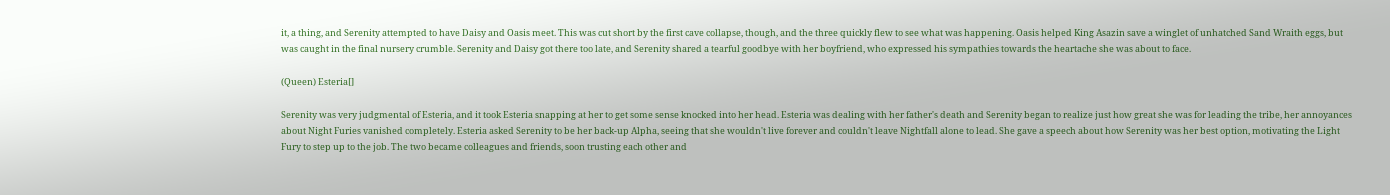it, a thing, and Serenity attempted to have Daisy and Oasis meet. This was cut short by the first cave collapse, though, and the three quickly flew to see what was happening. Oasis helped King Asazin save a winglet of unhatched Sand Wraith eggs, but was caught in the final nursery crumble. Serenity and Daisy got there too late, and Serenity shared a tearful goodbye with her boyfriend, who expressed his sympathies towards the heartache she was about to face.

(Queen) Esteria[]

Serenity was very judgmental of Esteria, and it took Esteria snapping at her to get some sense knocked into her head. Esteria was dealing with her father's death and Serenity began to realize just how great she was for leading the tribe, her annoyances about Night Furies vanished completely. Esteria asked Serenity to be her back-up Alpha, seeing that she wouldn't live forever and couldn't leave Nightfall alone to lead. She gave a speech about how Serenity was her best option, motivating the Light Fury to step up to the job. The two became colleagues and friends, soon trusting each other and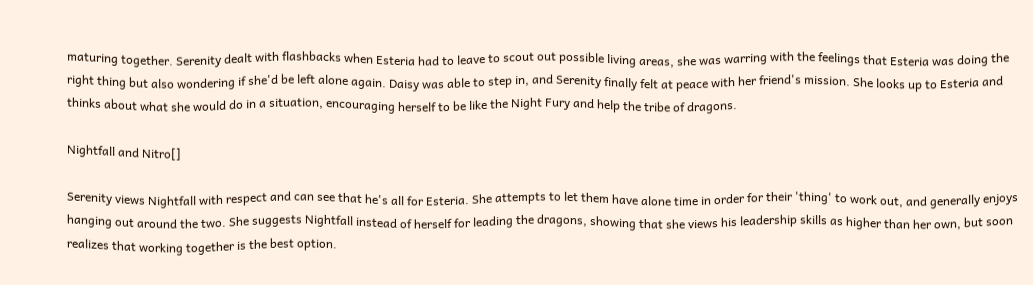maturing together. Serenity dealt with flashbacks when Esteria had to leave to scout out possible living areas, she was warring with the feelings that Esteria was doing the right thing but also wondering if she'd be left alone again. Daisy was able to step in, and Serenity finally felt at peace with her friend's mission. She looks up to Esteria and thinks about what she would do in a situation, encouraging herself to be like the Night Fury and help the tribe of dragons.

Nightfall and Nitro[]

Serenity views Nightfall with respect and can see that he's all for Esteria. She attempts to let them have alone time in order for their 'thing' to work out, and generally enjoys hanging out around the two. She suggests Nightfall instead of herself for leading the dragons, showing that she views his leadership skills as higher than her own, but soon realizes that working together is the best option.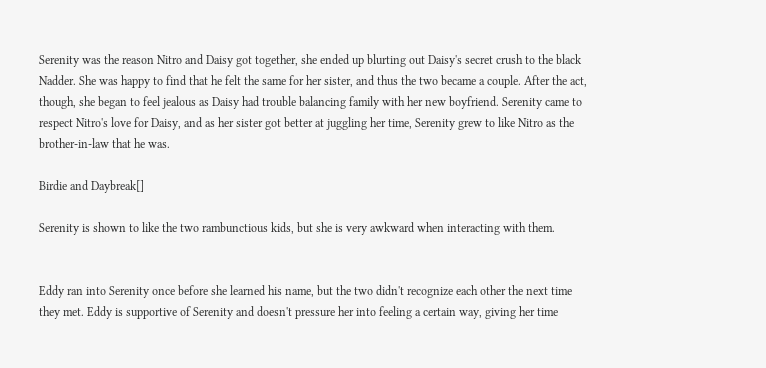Serenity was the reason Nitro and Daisy got together, she ended up blurting out Daisy's secret crush to the black Nadder. She was happy to find that he felt the same for her sister, and thus the two became a couple. After the act, though, she began to feel jealous as Daisy had trouble balancing family with her new boyfriend. Serenity came to respect Nitro's love for Daisy, and as her sister got better at juggling her time, Serenity grew to like Nitro as the brother-in-law that he was.

Birdie and Daybreak[]

Serenity is shown to like the two rambunctious kids, but she is very awkward when interacting with them.


Eddy ran into Serenity once before she learned his name, but the two didn't recognize each other the next time they met. Eddy is supportive of Serenity and doesn't pressure her into feeling a certain way, giving her time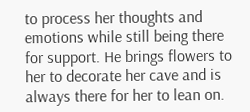to process her thoughts and emotions while still being there for support. He brings flowers to her to decorate her cave and is always there for her to lean on.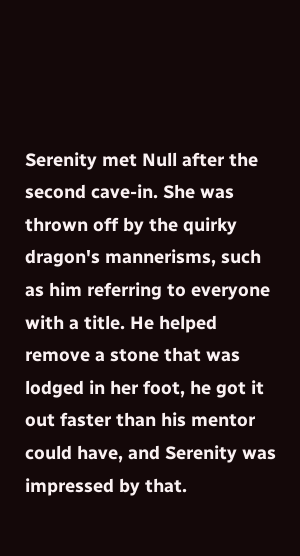Serenity met Null after the second cave-in. She was thrown off by the quirky dragon's mannerisms, such as him referring to everyone with a title. He helped remove a stone that was lodged in her foot, he got it out faster than his mentor could have, and Serenity was impressed by that.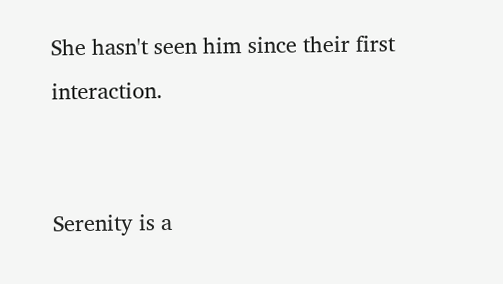She hasn't seen him since their first interaction.


Serenity is a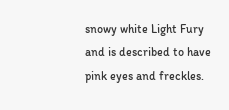snowy white Light Fury and is described to have pink eyes and freckles.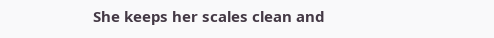She keeps her scales clean and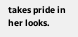takes pride in her looks.